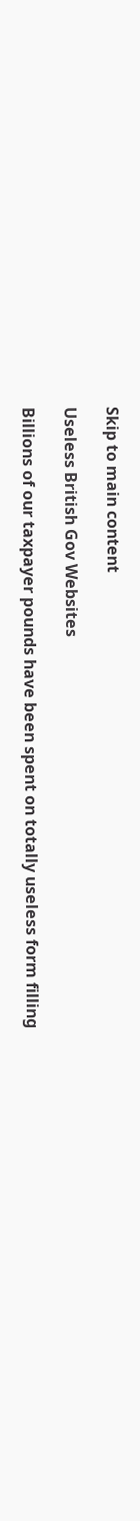Skip to main content

Useless British Gov Websites

Billions of our taxpayer pounds have been spent on totally useless form filling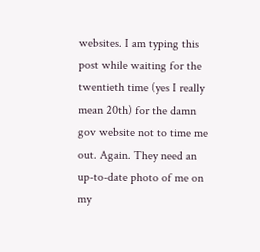websites. I am typing this post while waiting for the twentieth time (yes I really mean 20th) for the damn gov website not to time me out. Again. They need an up-to-date photo of me on my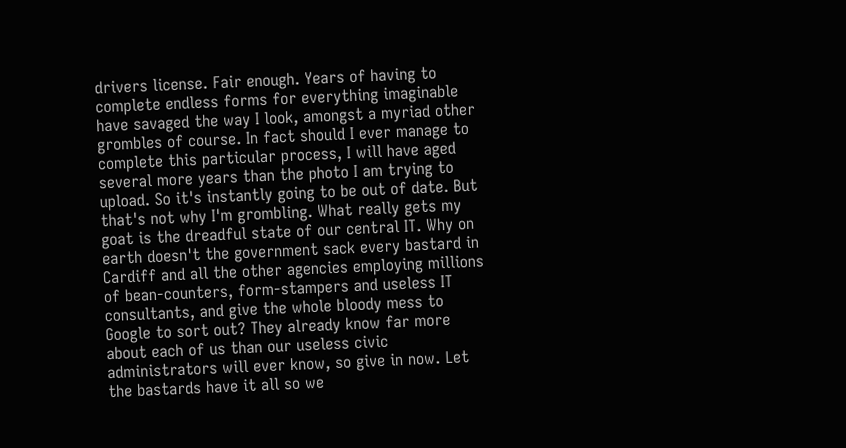drivers license. Fair enough. Years of having to complete endless forms for everything imaginable have savaged the way I look, amongst a myriad other grombles of course. In fact should I ever manage to complete this particular process, I will have aged several more years than the photo I am trying to upload. So it's instantly going to be out of date. But that's not why I'm grombling. What really gets my goat is the dreadful state of our central IT. Why on earth doesn't the government sack every bastard in Cardiff and all the other agencies employing millions of bean-counters, form-stampers and useless IT consultants, and give the whole bloody mess to Google to sort out? They already know far more about each of us than our useless civic administrators will ever know, so give in now. Let the bastards have it all so we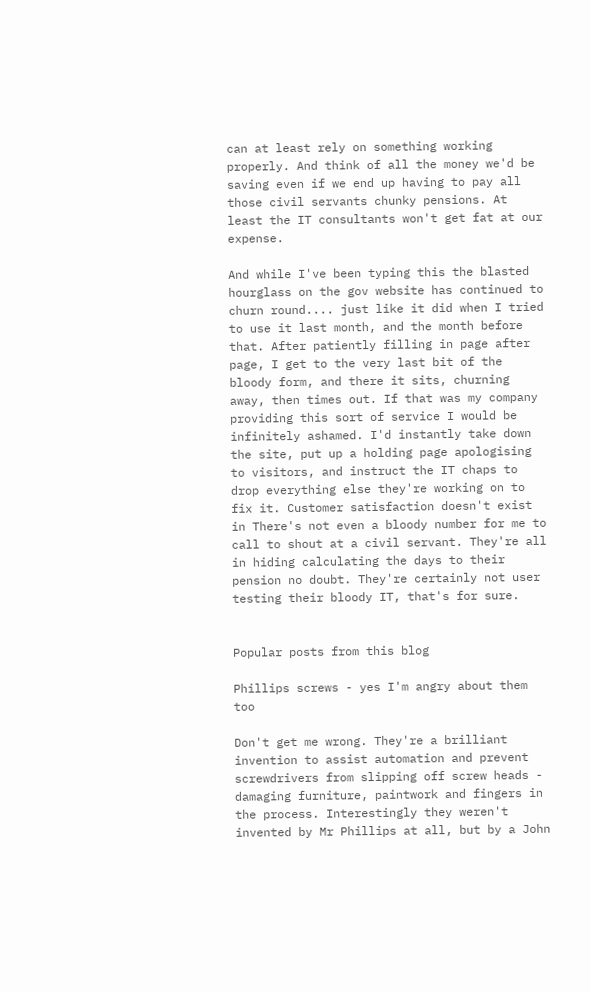can at least rely on something working properly. And think of all the money we'd be saving even if we end up having to pay all those civil servants chunky pensions. At least the IT consultants won't get fat at our expense.

And while I've been typing this the blasted hourglass on the gov website has continued to churn round.... just like it did when I tried to use it last month, and the month before that. After patiently filling in page after page, I get to the very last bit of the bloody form, and there it sits, churning away, then times out. If that was my company providing this sort of service I would be infinitely ashamed. I'd instantly take down the site, put up a holding page apologising to visitors, and instruct the IT chaps to drop everything else they're working on to fix it. Customer satisfaction doesn't exist in There's not even a bloody number for me to call to shout at a civil servant. They're all in hiding calculating the days to their pension no doubt. They're certainly not user testing their bloody IT, that's for sure.


Popular posts from this blog

Phillips screws - yes I'm angry about them too

Don't get me wrong. They're a brilliant invention to assist automation and prevent screwdrivers from slipping off screw heads - damaging furniture, paintwork and fingers in the process. Interestingly they weren't invented by Mr Phillips at all, but by a John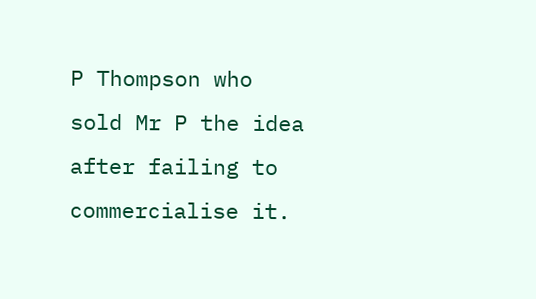P Thompson who sold Mr P the idea after failing to commercialise it.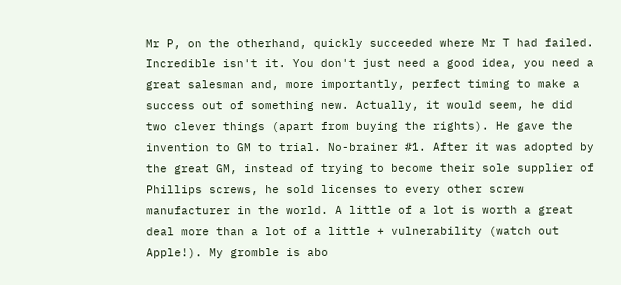Mr P, on the otherhand, quickly succeeded where Mr T had failed. Incredible isn't it. You don't just need a good idea, you need a great salesman and, more importantly, perfect timing to make a success out of something new. Actually, it would seem, he did two clever things (apart from buying the rights). He gave the invention to GM to trial. No-brainer #1. After it was adopted by the great GM, instead of trying to become their sole supplier of Phillips screws, he sold licenses to every other screw manufacturer in the world. A little of a lot is worth a great deal more than a lot of a little + vulnerability (watch out Apple!). My gromble is abo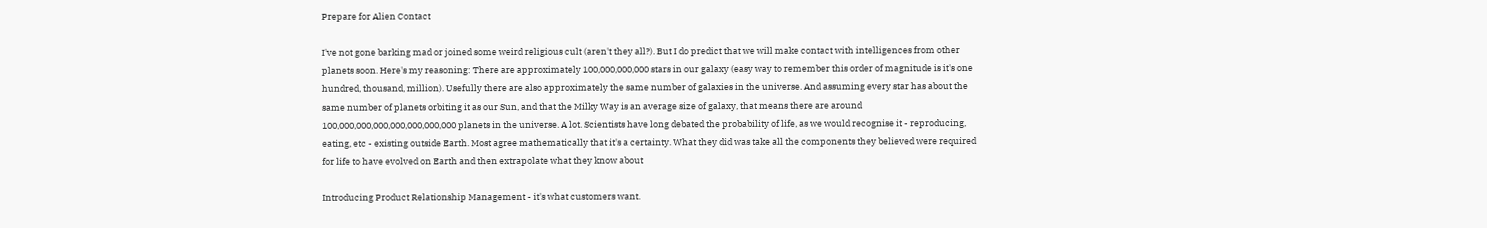Prepare for Alien Contact

I've not gone barking mad or joined some weird religious cult (aren't they all?). But I do predict that we will make contact with intelligences from other planets soon. Here's my reasoning: There are approximately 100,000,000,000 stars in our galaxy (easy way to remember this order of magnitude is it's one hundred, thousand, million). Usefully there are also approximately the same number of galaxies in the universe. And assuming every star has about the same number of planets orbiting it as our Sun, and that the Milky Way is an average size of galaxy, that means there are around 100,000,000,000,000,000,000,000 planets in the universe. A lot. Scientists have long debated the probability of life, as we would recognise it - reproducing, eating, etc - existing outside Earth. Most agree mathematically that it's a certainty. What they did was take all the components they believed were required for life to have evolved on Earth and then extrapolate what they know about

Introducing Product Relationship Management - it's what customers want.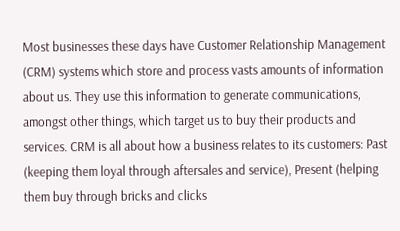Most businesses these days have Customer Relationship Management (CRM) systems which store and process vasts amounts of information about us. They use this information to generate communications, amongst other things, which target us to buy their products and services. CRM is all about how a business relates to its customers: Past (keeping them loyal through aftersales and service), Present (helping them buy through bricks and clicks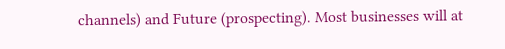channels) and Future (prospecting). Most businesses will at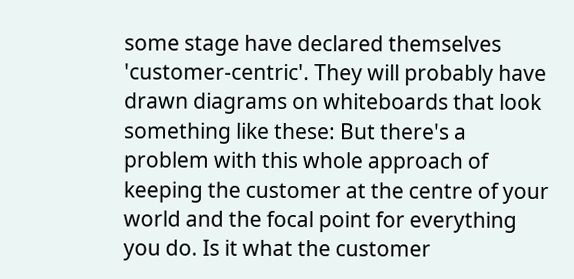some stage have declared themselves 'customer-centric'. They will probably have drawn diagrams on whiteboards that look something like these: But there's a problem with this whole approach of keeping the customer at the centre of your world and the focal point for everything you do. Is it what the customer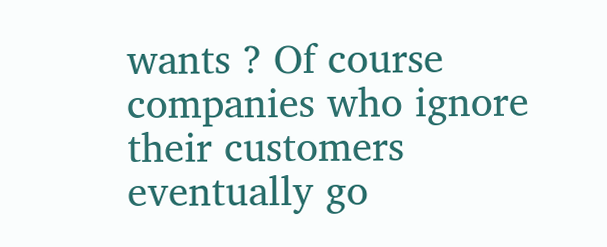wants ? Of course companies who ignore their customers eventually go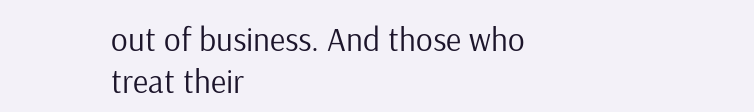out of business. And those who treat their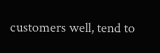customers well, tend to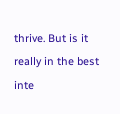thrive. But is it really in the best inte